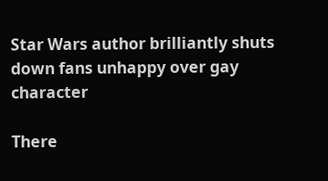Star Wars author brilliantly shuts down fans unhappy over gay character

There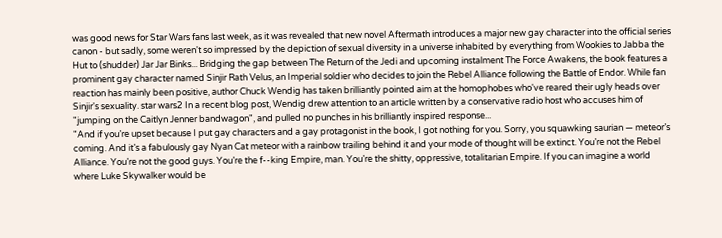was good news for Star Wars fans last week, as it was revealed that new novel Aftermath introduces a major new gay character into the official series canon - but sadly, some weren't so impressed by the depiction of sexual diversity in a universe inhabited by everything from Wookies to Jabba the Hut to (shudder) Jar Jar Binks... Bridging the gap between The Return of the Jedi and upcoming instalment The Force Awakens, the book features a prominent gay character named Sinjir Rath Velus, an Imperial soldier who decides to join the Rebel Alliance following the Battle of Endor. While fan reaction has mainly been positive, author Chuck Wendig has taken brilliantly pointed aim at the homophobes who've reared their ugly heads over Sinjir's sexuality. star wars2 In a recent blog post, Wendig drew attention to an article written by a conservative radio host who accuses him of "jumping on the Caitlyn Jenner bandwagon", and pulled no punches in his brilliantly inspired response...
"And if you’re upset because I put gay characters and a gay protagonist in the book, I got nothing for you. Sorry, you squawking saurian — meteor’s coming. And it’s a fabulously gay Nyan Cat meteor with a rainbow trailing behind it and your mode of thought will be extinct. You’re not the Rebel Alliance. You’re not the good guys. You’re the f--king Empire, man. You’re the shitty, oppressive, totalitarian Empire. If you can imagine a world where Luke Skywalker would be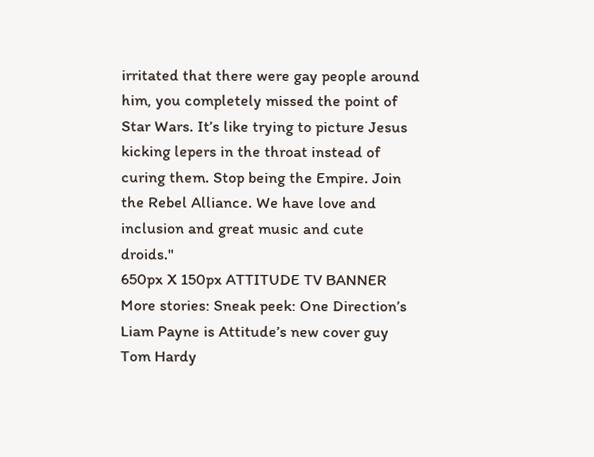irritated that there were gay people around him, you completely missed the point of Star Wars. It’s like trying to picture Jesus kicking lepers in the throat instead of curing them. Stop being the Empire. Join the Rebel Alliance. We have love and inclusion and great music and cute droids."
650px X 150px ATTITUDE TV BANNER More stories: Sneak peek: One Direction’s Liam Payne is Attitude’s new cover guy Tom Hardy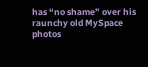has “no shame” over his raunchy old MySpace photos